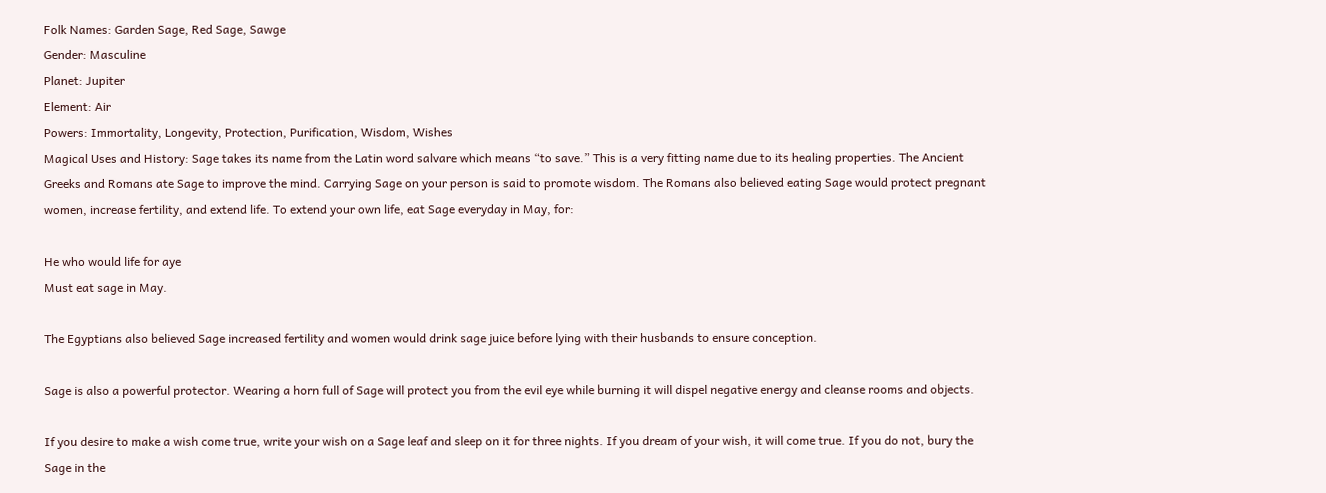Folk Names: Garden Sage, Red Sage, Sawge
Gender: Masculine
Planet: Jupiter
Element: Air
Powers: Immortality, Longevity, Protection, Purification, Wisdom, Wishes
Magical Uses and History: Sage takes its name from the Latin word salvare which means “to save.” This is a very fitting name due to its healing properties. The Ancient Greeks and Romans ate Sage to improve the mind. Carrying Sage on your person is said to promote wisdom. The Romans also believed eating Sage would protect pregnant women, increase fertility, and extend life. To extend your own life, eat Sage everyday in May, for:

He who would life for aye
Must eat sage in May.

The Egyptians also believed Sage increased fertility and women would drink sage juice before lying with their husbands to ensure conception.

Sage is also a powerful protector. Wearing a horn full of Sage will protect you from the evil eye while burning it will dispel negative energy and cleanse rooms and objects.

If you desire to make a wish come true, write your wish on a Sage leaf and sleep on it for three nights. If you dream of your wish, it will come true. If you do not, bury the Sage in the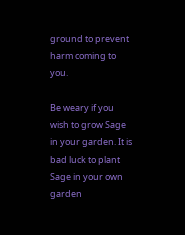ground to prevent harm coming to you.

Be weary if you wish to grow Sage in your garden. It is bad luck to plant Sage in your own garden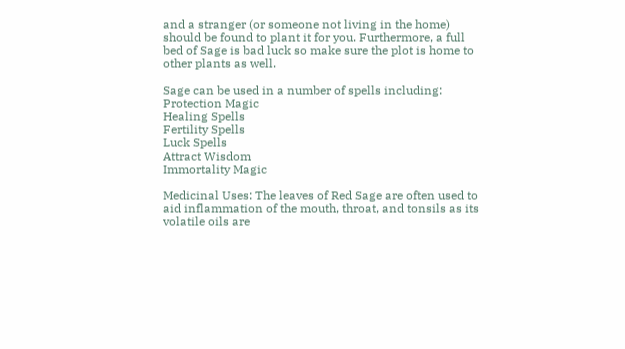and a stranger (or someone not living in the home) should be found to plant it for you. Furthermore, a full bed of Sage is bad luck so make sure the plot is home to other plants as well.

Sage can be used in a number of spells including:
Protection Magic
Healing Spells
Fertility Spells
Luck Spells
Attract Wisdom
Immortality Magic

Medicinal Uses: The leaves of Red Sage are often used to aid inflammation of the mouth, throat, and tonsils as its volatile oils are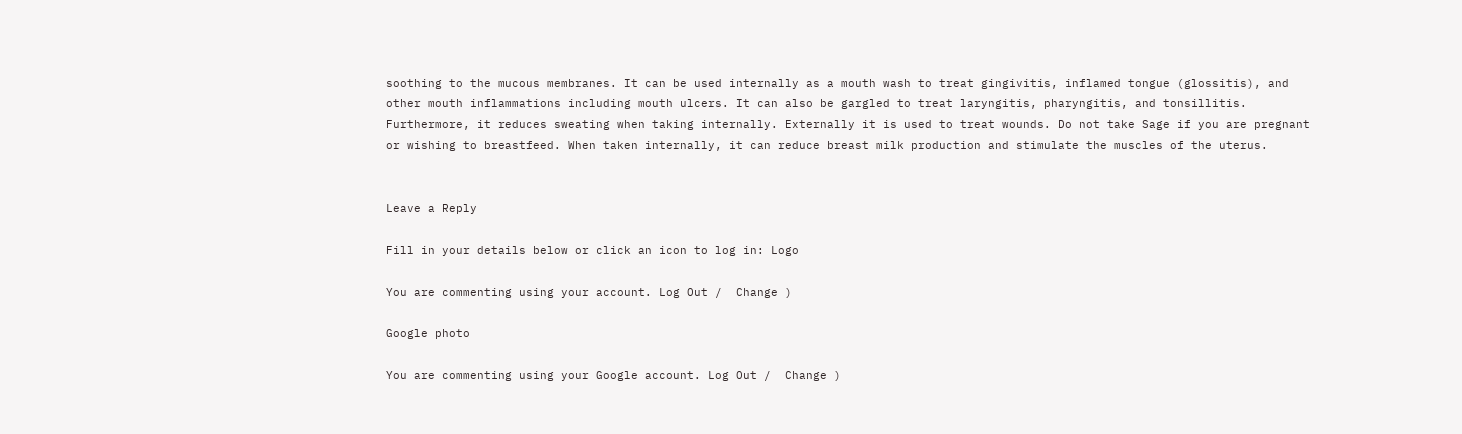soothing to the mucous membranes. It can be used internally as a mouth wash to treat gingivitis, inflamed tongue (glossitis), and other mouth inflammations including mouth ulcers. It can also be gargled to treat laryngitis, pharyngitis, and tonsillitis. Furthermore, it reduces sweating when taking internally. Externally it is used to treat wounds. Do not take Sage if you are pregnant or wishing to breastfeed. When taken internally, it can reduce breast milk production and stimulate the muscles of the uterus.


Leave a Reply

Fill in your details below or click an icon to log in: Logo

You are commenting using your account. Log Out /  Change )

Google photo

You are commenting using your Google account. Log Out /  Change )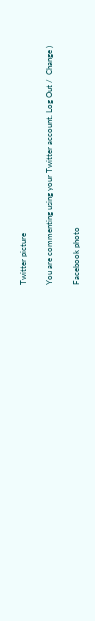Twitter picture

You are commenting using your Twitter account. Log Out /  Change )

Facebook photo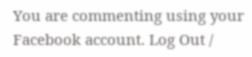You are commenting using your Facebook account. Log Out /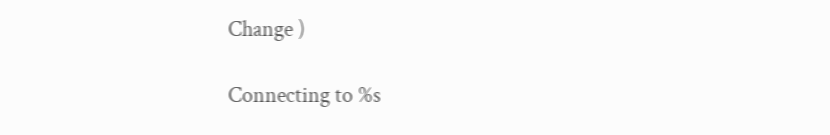Change )

Connecting to %s